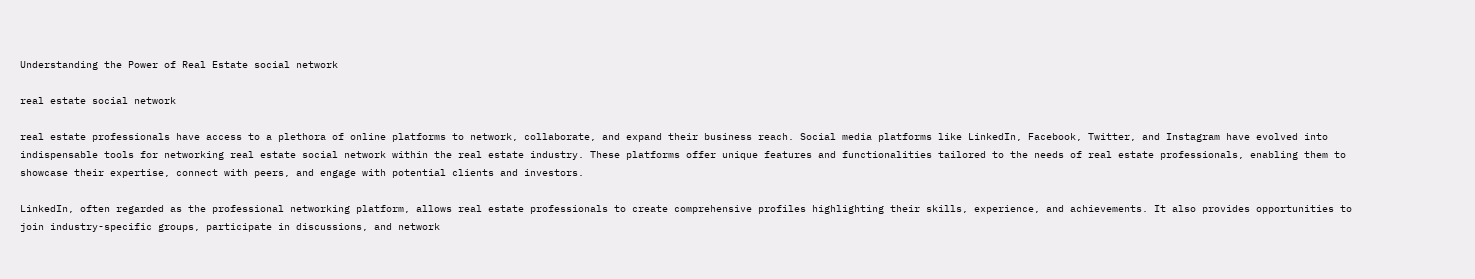Understanding the Power of Real Estate social network

real estate social network

real estate professionals have access to a plethora of online platforms to network, collaborate, and expand their business reach. Social media platforms like LinkedIn, Facebook, Twitter, and Instagram have evolved into indispensable tools for networking real estate social network within the real estate industry. These platforms offer unique features and functionalities tailored to the needs of real estate professionals, enabling them to showcase their expertise, connect with peers, and engage with potential clients and investors.

LinkedIn, often regarded as the professional networking platform, allows real estate professionals to create comprehensive profiles highlighting their skills, experience, and achievements. It also provides opportunities to join industry-specific groups, participate in discussions, and network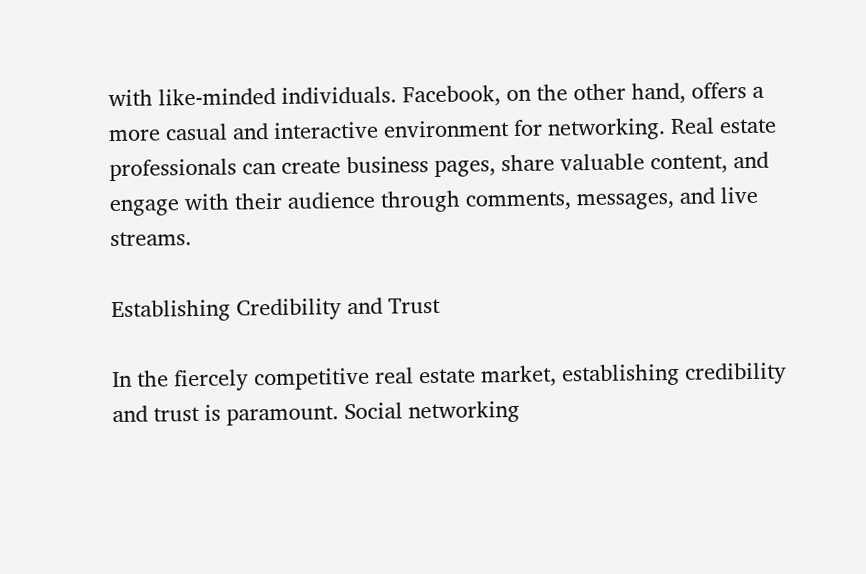with like-minded individuals. Facebook, on the other hand, offers a more casual and interactive environment for networking. Real estate professionals can create business pages, share valuable content, and engage with their audience through comments, messages, and live streams.

Establishing Credibility and Trust

In the fiercely competitive real estate market, establishing credibility and trust is paramount. Social networking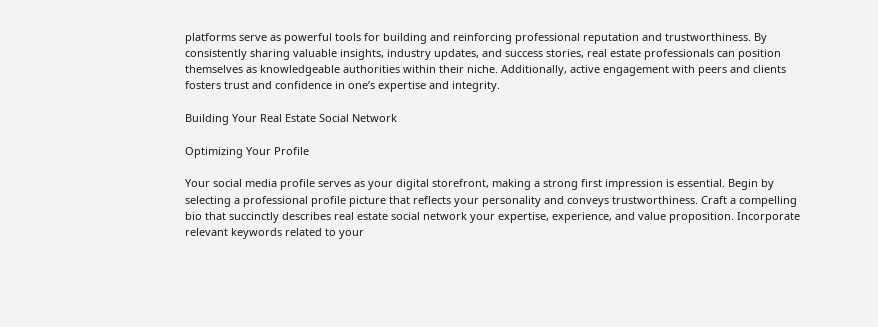platforms serve as powerful tools for building and reinforcing professional reputation and trustworthiness. By consistently sharing valuable insights, industry updates, and success stories, real estate professionals can position themselves as knowledgeable authorities within their niche. Additionally, active engagement with peers and clients fosters trust and confidence in one’s expertise and integrity.

Building Your Real Estate Social Network

Optimizing Your Profile

Your social media profile serves as your digital storefront, making a strong first impression is essential. Begin by selecting a professional profile picture that reflects your personality and conveys trustworthiness. Craft a compelling bio that succinctly describes real estate social network your expertise, experience, and value proposition. Incorporate relevant keywords related to your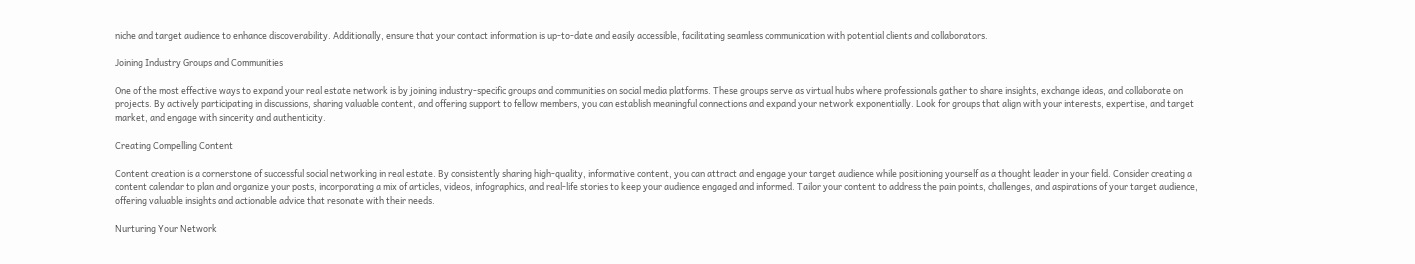niche and target audience to enhance discoverability. Additionally, ensure that your contact information is up-to-date and easily accessible, facilitating seamless communication with potential clients and collaborators.

Joining Industry Groups and Communities

One of the most effective ways to expand your real estate network is by joining industry-specific groups and communities on social media platforms. These groups serve as virtual hubs where professionals gather to share insights, exchange ideas, and collaborate on projects. By actively participating in discussions, sharing valuable content, and offering support to fellow members, you can establish meaningful connections and expand your network exponentially. Look for groups that align with your interests, expertise, and target market, and engage with sincerity and authenticity.

Creating Compelling Content

Content creation is a cornerstone of successful social networking in real estate. By consistently sharing high-quality, informative content, you can attract and engage your target audience while positioning yourself as a thought leader in your field. Consider creating a content calendar to plan and organize your posts, incorporating a mix of articles, videos, infographics, and real-life stories to keep your audience engaged and informed. Tailor your content to address the pain points, challenges, and aspirations of your target audience, offering valuable insights and actionable advice that resonate with their needs.

Nurturing Your Network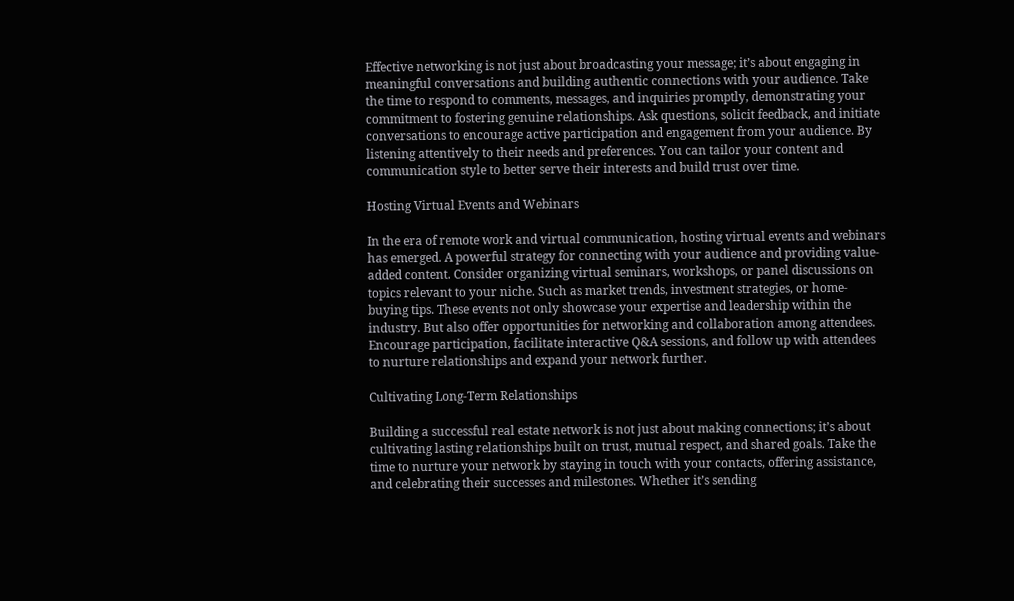Effective networking is not just about broadcasting your message; it’s about engaging in meaningful conversations and building authentic connections with your audience. Take the time to respond to comments, messages, and inquiries promptly, demonstrating your commitment to fostering genuine relationships. Ask questions, solicit feedback, and initiate conversations to encourage active participation and engagement from your audience. By listening attentively to their needs and preferences. You can tailor your content and communication style to better serve their interests and build trust over time.

Hosting Virtual Events and Webinars

In the era of remote work and virtual communication, hosting virtual events and webinars has emerged. A powerful strategy for connecting with your audience and providing value-added content. Consider organizing virtual seminars, workshops, or panel discussions on topics relevant to your niche. Such as market trends, investment strategies, or home-buying tips. These events not only showcase your expertise and leadership within the industry. But also offer opportunities for networking and collaboration among attendees. Encourage participation, facilitate interactive Q&A sessions, and follow up with attendees to nurture relationships and expand your network further.

Cultivating Long-Term Relationships

Building a successful real estate network is not just about making connections; it’s about cultivating lasting relationships built on trust, mutual respect, and shared goals. Take the time to nurture your network by staying in touch with your contacts, offering assistance, and celebrating their successes and milestones. Whether it’s sending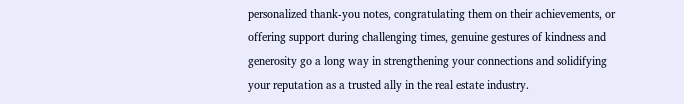personalized thank-you notes, congratulating them on their achievements, or offering support during challenging times, genuine gestures of kindness and generosity go a long way in strengthening your connections and solidifying your reputation as a trusted ally in the real estate industry.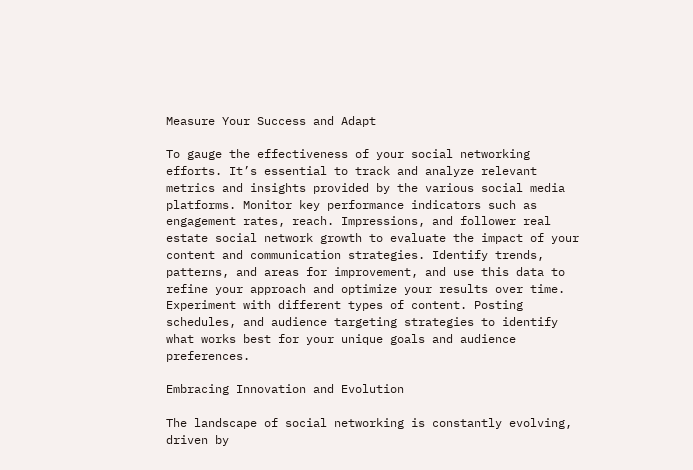Measure Your Success and Adapt

To gauge the effectiveness of your social networking efforts. It’s essential to track and analyze relevant metrics and insights provided by the various social media platforms. Monitor key performance indicators such as engagement rates, reach. Impressions, and follower real estate social network growth to evaluate the impact of your content and communication strategies. Identify trends, patterns, and areas for improvement, and use this data to refine your approach and optimize your results over time. Experiment with different types of content. Posting schedules, and audience targeting strategies to identify what works best for your unique goals and audience preferences.

Embracing Innovation and Evolution

The landscape of social networking is constantly evolving, driven by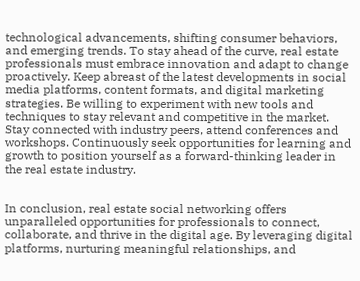technological advancements, shifting consumer behaviors, and emerging trends. To stay ahead of the curve, real estate professionals must embrace innovation and adapt to change proactively. Keep abreast of the latest developments in social media platforms, content formats, and digital marketing strategies. Be willing to experiment with new tools and techniques to stay relevant and competitive in the market. Stay connected with industry peers, attend conferences and workshops. Continuously seek opportunities for learning and growth to position yourself as a forward-thinking leader in the real estate industry.


In conclusion, real estate social networking offers unparalleled opportunities for professionals to connect, collaborate, and thrive in the digital age. By leveraging digital platforms, nurturing meaningful relationships, and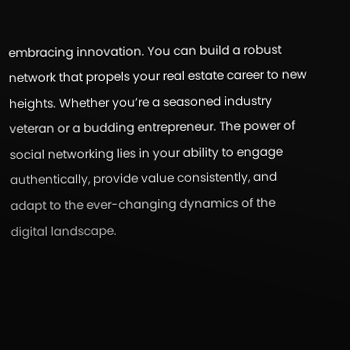embracing innovation. You can build a robust network that propels your real estate career to new heights. Whether you’re a seasoned industry veteran or a budding entrepreneur. The power of social networking lies in your ability to engage authentically, provide value consistently, and adapt to the ever-changing dynamics of the digital landscape.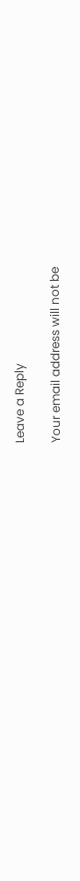Leave a Reply

Your email address will not be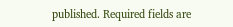published. Required fields are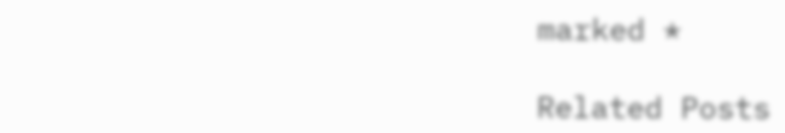marked *

Related Posts